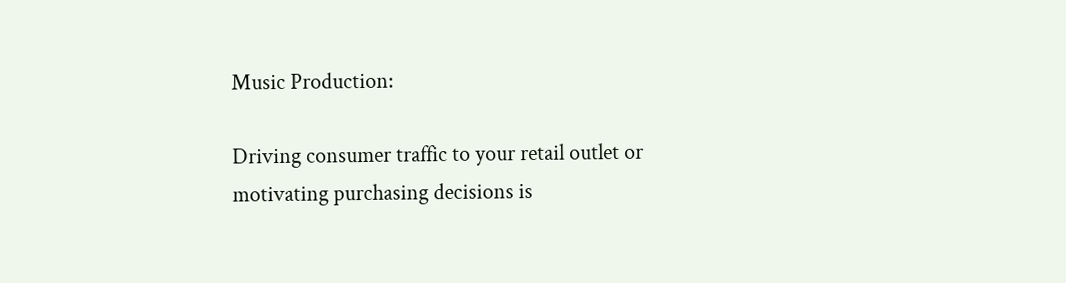Music Production:

Driving consumer traffic to your retail outlet or motivating purchasing decisions is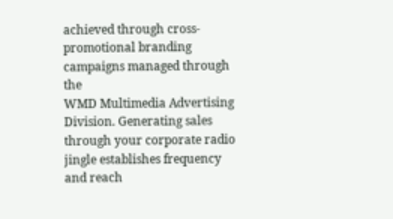achieved through cross-promotional branding campaigns managed through the
WMD Multimedia Advertising Division. Generating sales through your corporate radio jingle establishes frequency and reach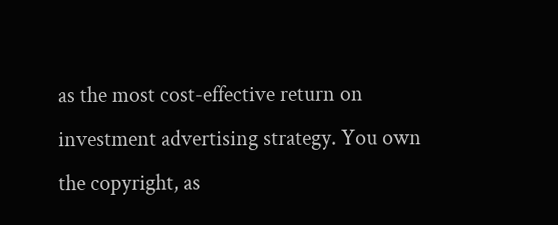as the most cost-effective return on investment advertising strategy. You own the copyright, as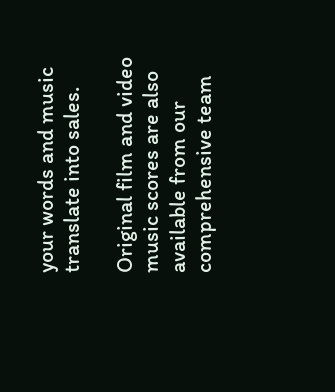your words and music translate into sales.

Original film and video music scores are also available from our comprehensive team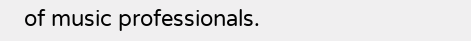of music professionals.